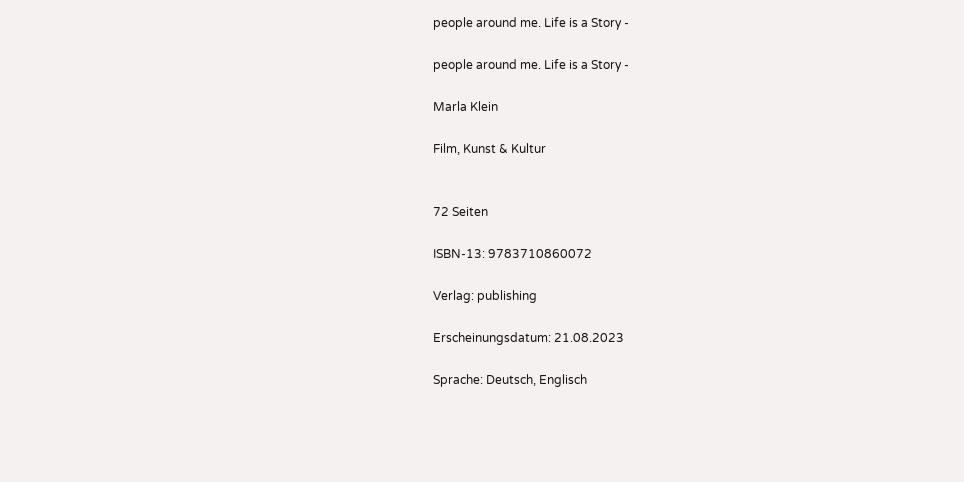people around me. Life is a Story -

people around me. Life is a Story -

Marla Klein

Film, Kunst & Kultur


72 Seiten

ISBN-13: 9783710860072

Verlag: publishing

Erscheinungsdatum: 21.08.2023

Sprache: Deutsch, Englisch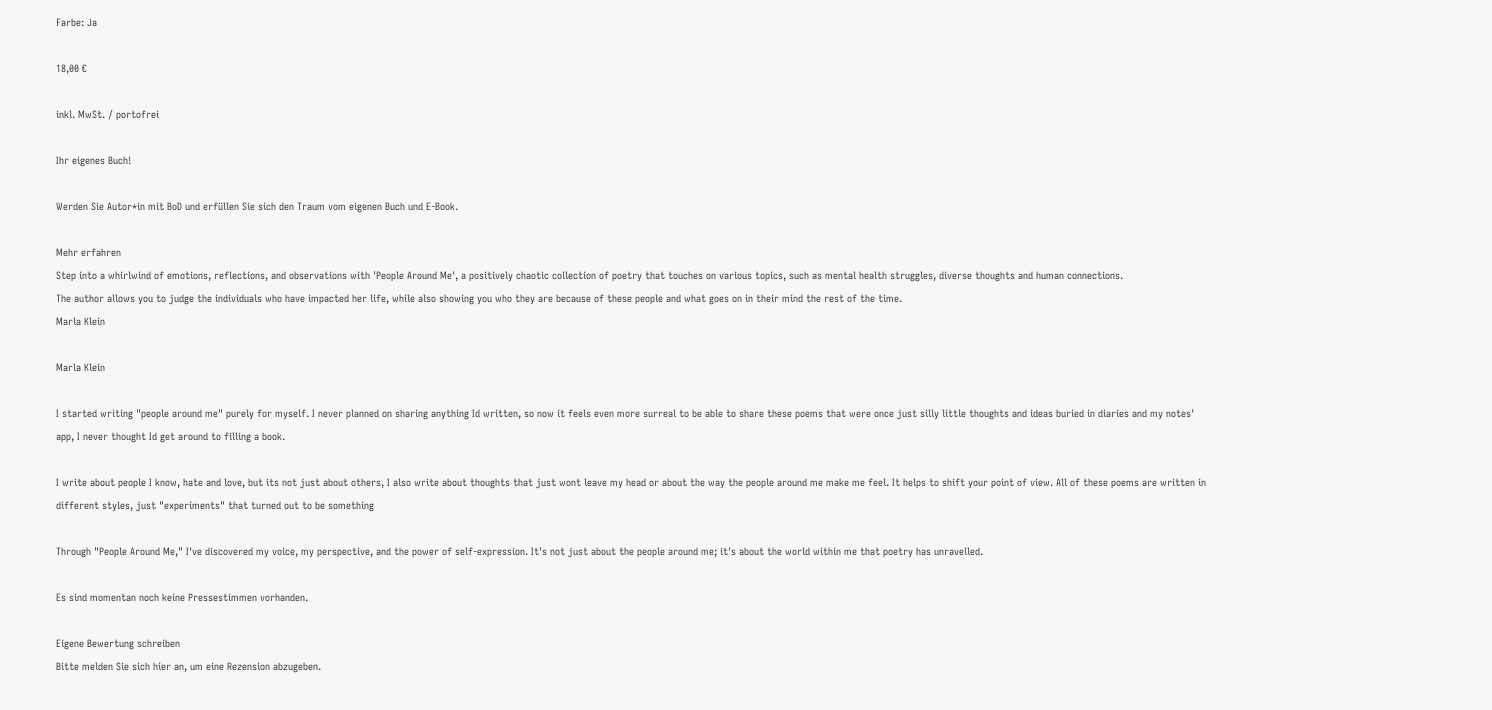Farbe: Ja

18,00 €

inkl. MwSt. / portofrei

Ihr eigenes Buch!

Werden Sie Autor*in mit BoD und erfüllen Sie sich den Traum vom eigenen Buch und E-Book.

Mehr erfahren
Step into a whirlwind of emotions, reflections, and observations with 'People Around Me', a positively chaotic collection of poetry that touches on various topics, such as mental health struggles, diverse thoughts and human connections.
The author allows you to judge the individuals who have impacted her life, while also showing you who they are because of these people and what goes on in their mind the rest of the time.
Marla Klein

Marla Klein

I started writing "people around me" purely for myself. I never planned on sharing anything Id written, so now it feels even more surreal to be able to share these poems that were once just silly little thoughts and ideas buried in diaries and my notes' app, I never thought Id get around to filling a book.

I write about people I know, hate and love, but its not just about others, I also write about thoughts that just wont leave my head or about the way the people around me make me feel. It helps to shift your point of view. All of these poems are written in different styles, just "experiments" that turned out to be something

Through "People Around Me," I've discovered my voice, my perspective, and the power of self-expression. It's not just about the people around me; it's about the world within me that poetry has unravelled.

Es sind momentan noch keine Pressestimmen vorhanden.

Eigene Bewertung schreiben
Bitte melden Sie sich hier an, um eine Rezension abzugeben.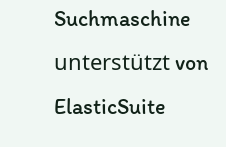Suchmaschine unterstützt von ElasticSuite